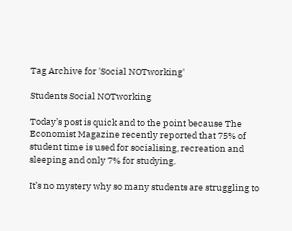Tag Archive for 'Social NOTworking'

Students Social NOTworking

Today’s post is quick and to the point because The Economist Magazine recently reported that 75% of student time is used for socialising, recreation and sleeping and only 7% for studying.

It’s no mystery why so many students are struggling to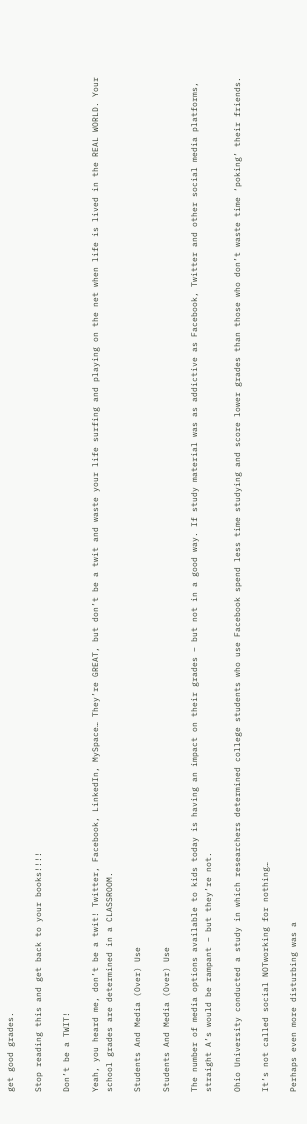get good grades.

Stop reading this and get back to your books!!!!

Don’t be a TWIT!

Yeah, you heard me, don’t be a twit! Twitter, Facebook, LinkedIn, MySpace… They’re GREAT, but don’t be a twit and waste your life surfing and playing on the net when life is lived in the REAL WORLD. Your school grades are determined in a CLASSROOM.

Students And Media (Over) Use

Students And Media (Over) Use

The number of media options available to kids today is having an impact on their grades – but not in a good way. If study material was as addictive as Facebook, Twitter and other social media platforms, straight A’s would be rampant – but they’re not.

Ohio University conducted a study in which researchers determined college students who use Facebook spend less time studying and score lower grades than those who don’t waste time ‘poking’ their friends.

It’s not called social NOTworking for nothing…

Perhaps even more disturbing was a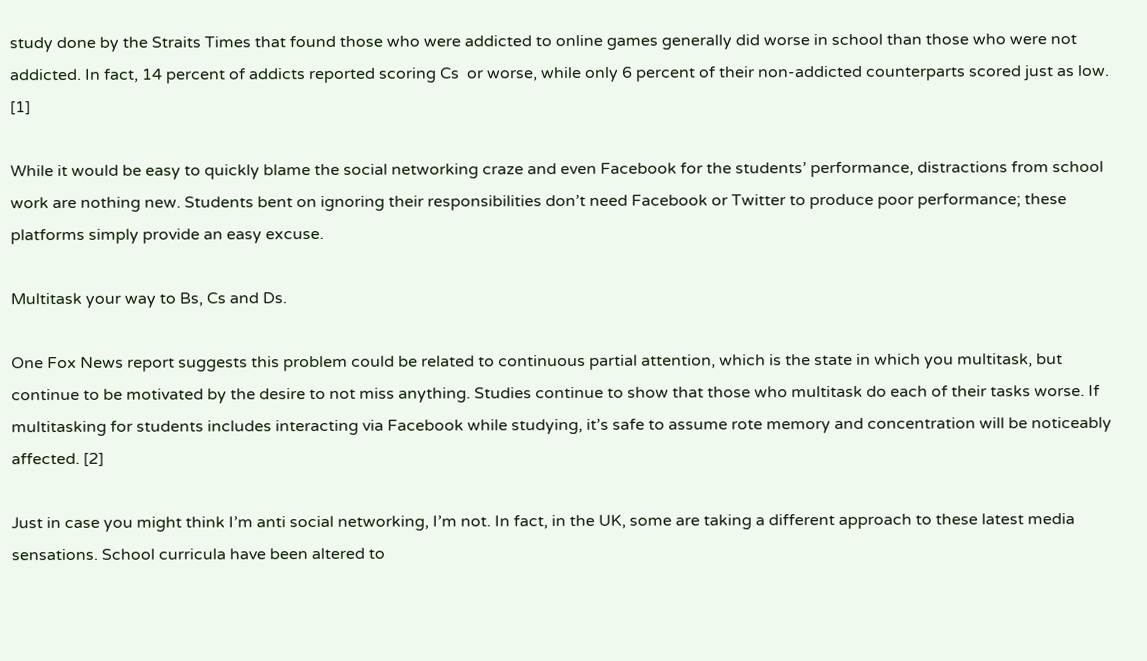study done by the Straits Times that found those who were addicted to online games generally did worse in school than those who were not addicted. In fact, 14 percent of addicts reported scoring Cs  or worse, while only 6 percent of their non-addicted counterparts scored just as low. [1]

While it would be easy to quickly blame the social networking craze and even Facebook for the students’ performance, distractions from school work are nothing new. Students bent on ignoring their responsibilities don’t need Facebook or Twitter to produce poor performance; these platforms simply provide an easy excuse.

Multitask your way to Bs, Cs and Ds.

One Fox News report suggests this problem could be related to continuous partial attention, which is the state in which you multitask, but continue to be motivated by the desire to not miss anything. Studies continue to show that those who multitask do each of their tasks worse. If multitasking for students includes interacting via Facebook while studying, it’s safe to assume rote memory and concentration will be noticeably affected. [2]

Just in case you might think I’m anti social networking, I’m not. In fact, in the UK, some are taking a different approach to these latest media sensations. School curricula have been altered to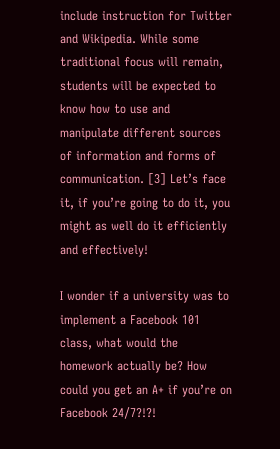include instruction for Twitter and Wikipedia. While some traditional focus will remain, students will be expected to know how to use and manipulate different sources of information and forms of communication. [3] Let’s face it, if you’re going to do it, you might as well do it efficiently and effectively!

I wonder if a university was to implement a Facebook 101 class, what would the homework actually be? How could you get an A+ if you’re on Facebook 24/7?!?!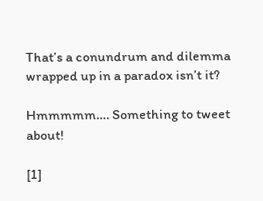That’s a conundrum and dilemma wrapped up in a paradox isn’t it?

Hmmmmm…. Something to tweet about!

[1]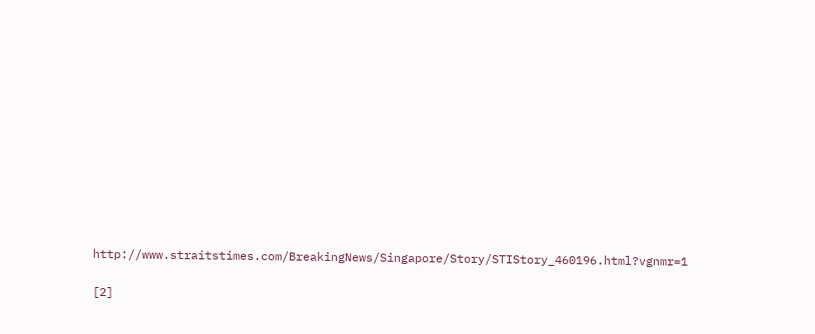http://www.straitstimes.com/BreakingNews/Singapore/Story/STIStory_460196.html?vgnmr=1

[2]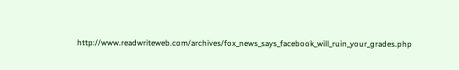http://www.readwriteweb.com/archives/fox_news_says_facebook_will_ruin_your_grades.php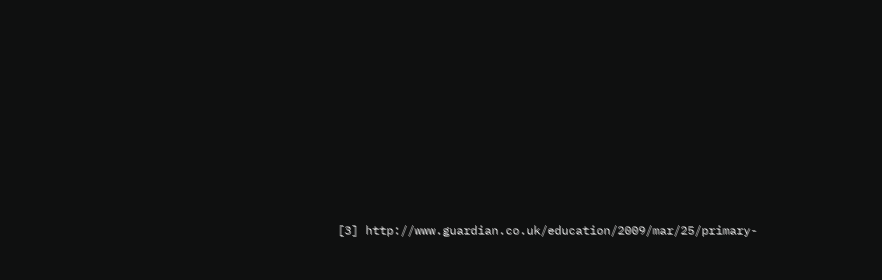[3] http://www.guardian.co.uk/education/2009/mar/25/primary-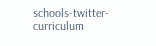schools-twitter-curriculum